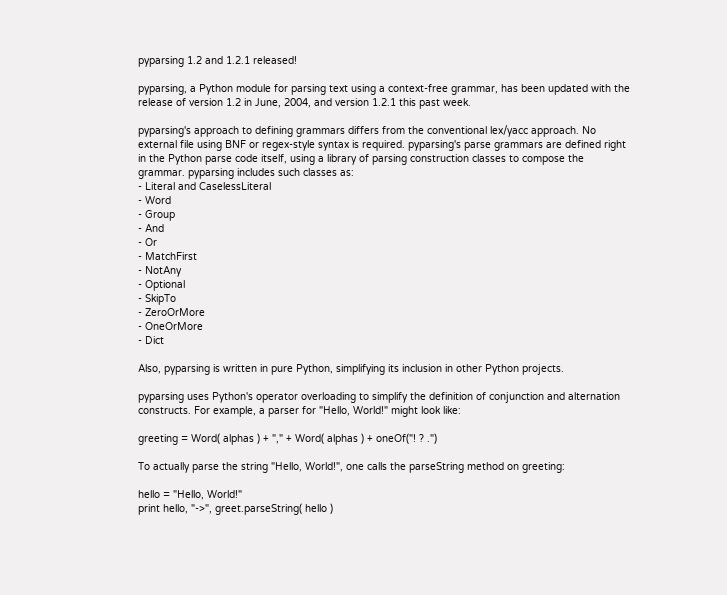pyparsing 1.2 and 1.2.1 released!

pyparsing, a Python module for parsing text using a context-free grammar, has been updated with the release of version 1.2 in June, 2004, and version 1.2.1 this past week.

pyparsing's approach to defining grammars differs from the conventional lex/yacc approach. No external file using BNF or regex-style syntax is required. pyparsing's parse grammars are defined right in the Python parse code itself, using a library of parsing construction classes to compose the grammar. pyparsing includes such classes as:
- Literal and CaselessLiteral
- Word
- Group
- And
- Or
- MatchFirst
- NotAny
- Optional
- SkipTo
- ZeroOrMore
- OneOrMore
- Dict

Also, pyparsing is written in pure Python, simplifying its inclusion in other Python projects.

pyparsing uses Python's operator overloading to simplify the definition of conjunction and alternation constructs. For example, a parser for "Hello, World!" might look like:

greeting = Word( alphas ) + "," + Word( alphas ) + oneOf("! ? .")

To actually parse the string "Hello, World!", one calls the parseString method on greeting:

hello = "Hello, World!"
print hello, "->", greet.parseString( hello )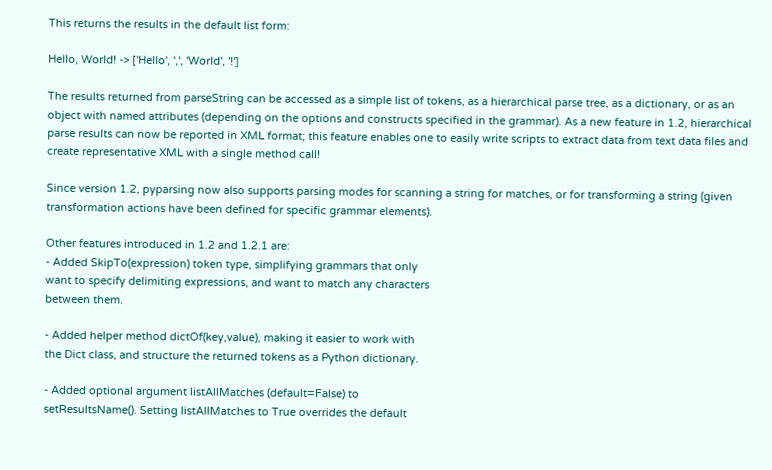This returns the results in the default list form:

Hello, World! -> ['Hello', ',', 'World', '!']

The results returned from parseString can be accessed as a simple list of tokens, as a hierarchical parse tree, as a dictionary, or as an object with named attributes (depending on the options and constructs specified in the grammar). As a new feature in 1.2, hierarchical parse results can now be reported in XML format; this feature enables one to easily write scripts to extract data from text data files and create representative XML with a single method call!

Since version 1.2, pyparsing now also supports parsing modes for scanning a string for matches, or for transforming a string (given transformation actions have been defined for specific grammar elements).

Other features introduced in 1.2 and 1.2.1 are:
- Added SkipTo(expression) token type, simplifying grammars that only
want to specify delimiting expressions, and want to match any characters
between them.

- Added helper method dictOf(key,value), making it easier to work with
the Dict class, and structure the returned tokens as a Python dictionary.

- Added optional argument listAllMatches (default=False) to
setResultsName(). Setting listAllMatches to True overrides the default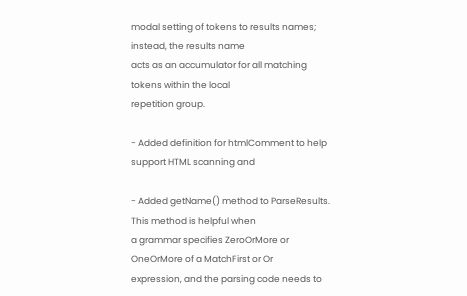modal setting of tokens to results names; instead, the results name
acts as an accumulator for all matching tokens within the local
repetition group.

- Added definition for htmlComment to help support HTML scanning and

- Added getName() method to ParseResults. This method is helpful when
a grammar specifies ZeroOrMore or OneOrMore of a MatchFirst or Or
expression, and the parsing code needs to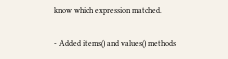know which expression matched.

- Added items() and values() methods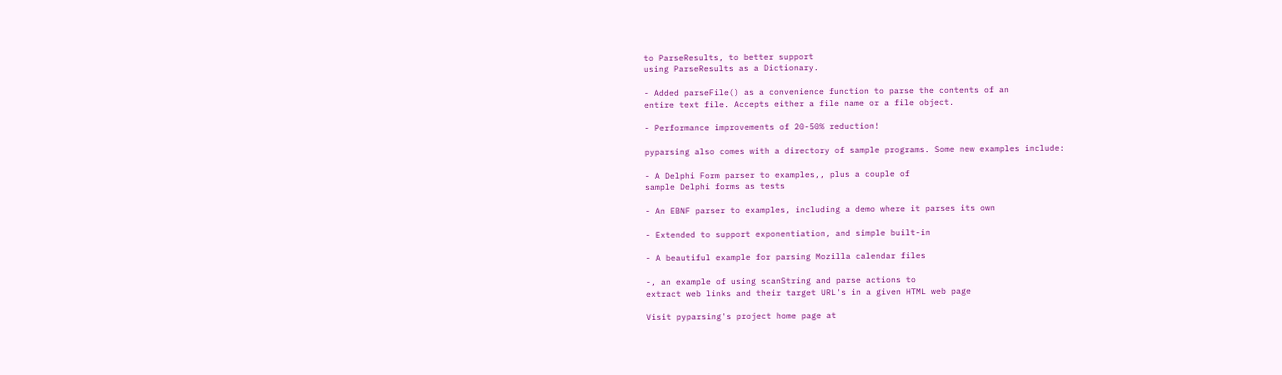to ParseResults, to better support
using ParseResults as a Dictionary.

- Added parseFile() as a convenience function to parse the contents of an
entire text file. Accepts either a file name or a file object.

- Performance improvements of 20-50% reduction!

pyparsing also comes with a directory of sample programs. Some new examples include:

- A Delphi Form parser to examples,, plus a couple of
sample Delphi forms as tests

- An EBNF parser to examples, including a demo where it parses its own

- Extended to support exponentiation, and simple built-in

- A beautiful example for parsing Mozilla calendar files

-, an example of using scanString and parse actions to
extract web links and their target URL's in a given HTML web page

Visit pyparsing's project home page at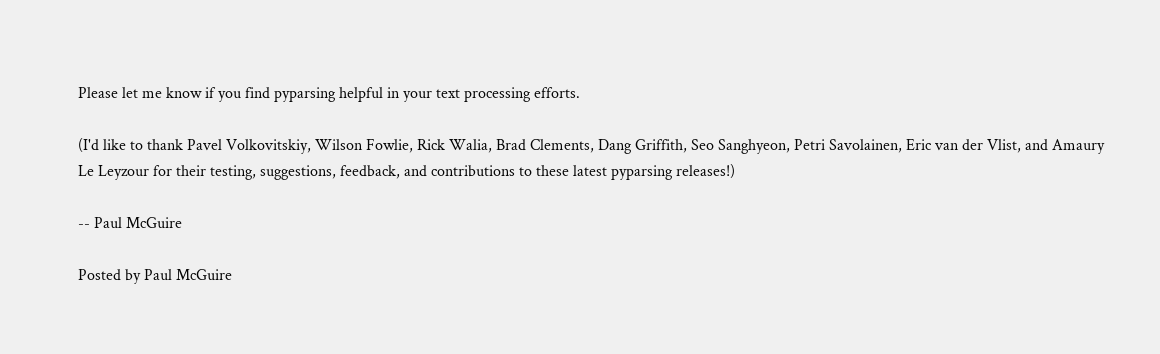Please let me know if you find pyparsing helpful in your text processing efforts.

(I'd like to thank Pavel Volkovitskiy, Wilson Fowlie, Rick Walia, Brad Clements, Dang Griffith, Seo Sanghyeon, Petri Savolainen, Eric van der Vlist, and Amaury Le Leyzour for their testing, suggestions, feedback, and contributions to these latest pyparsing releases!)

-- Paul McGuire

Posted by Paul McGuire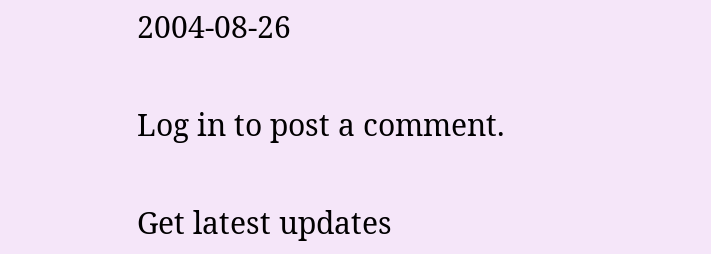2004-08-26

Log in to post a comment.

Get latest updates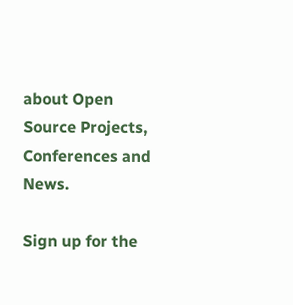about Open Source Projects, Conferences and News.

Sign up for the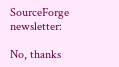SourceForge newsletter:

No, thanks